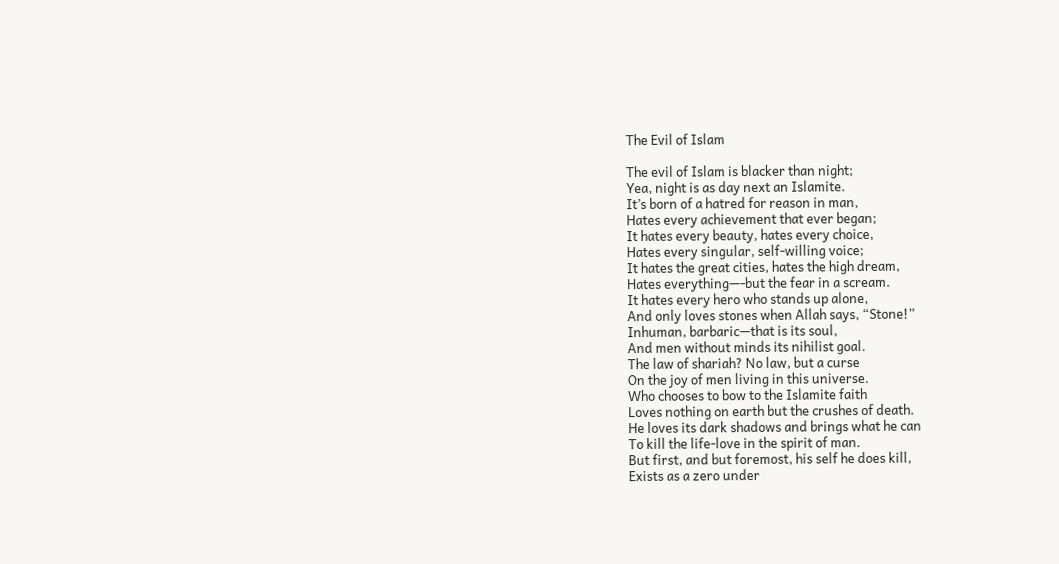The Evil of Islam

The evil of Islam is blacker than night;
Yea, night is as day next an Islamite.
It’s born of a hatred for reason in man,
Hates every achievement that ever began;
It hates every beauty, hates every choice,
Hates every singular, self-willing voice;
It hates the great cities, hates the high dream,
Hates everything—-but the fear in a scream.
It hates every hero who stands up alone,
And only loves stones when Allah says, “Stone!”
Inhuman, barbaric—that is its soul,
And men without minds its nihilist goal.
The law of shariah? No law, but a curse
On the joy of men living in this universe.
Who chooses to bow to the Islamite faith
Loves nothing on earth but the crushes of death.
He loves its dark shadows and brings what he can
To kill the life-love in the spirit of man.
But first, and but foremost, his self he does kill,
Exists as a zero under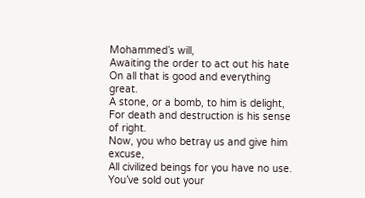Mohammed’s will,
Awaiting the order to act out his hate
On all that is good and everything great.
A stone, or a bomb, to him is delight,
For death and destruction is his sense of right.
Now, you who betray us and give him excuse,
All civilized beings for you have no use.
You’ve sold out your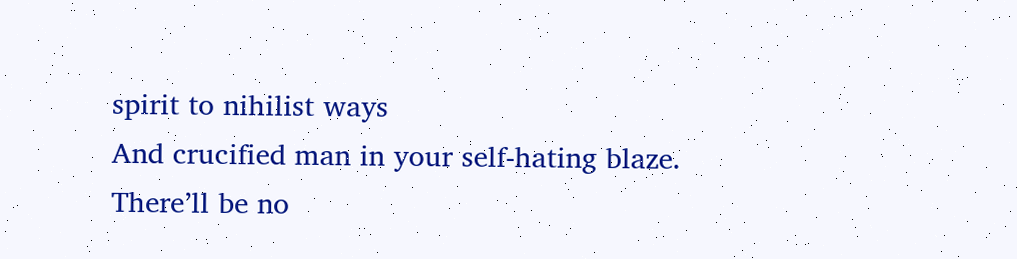spirit to nihilist ways
And crucified man in your self-hating blaze.
There’ll be no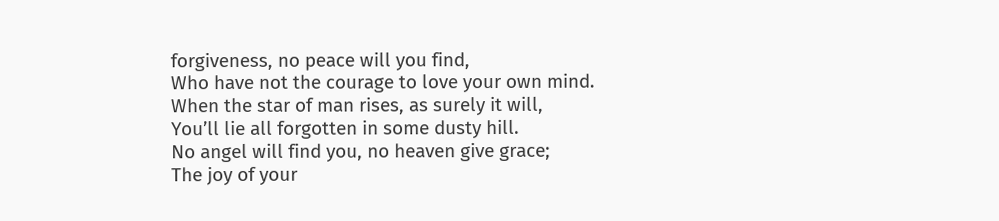forgiveness, no peace will you find,
Who have not the courage to love your own mind.
When the star of man rises, as surely it will,
You’ll lie all forgotten in some dusty hill.
No angel will find you, no heaven give grace;
The joy of your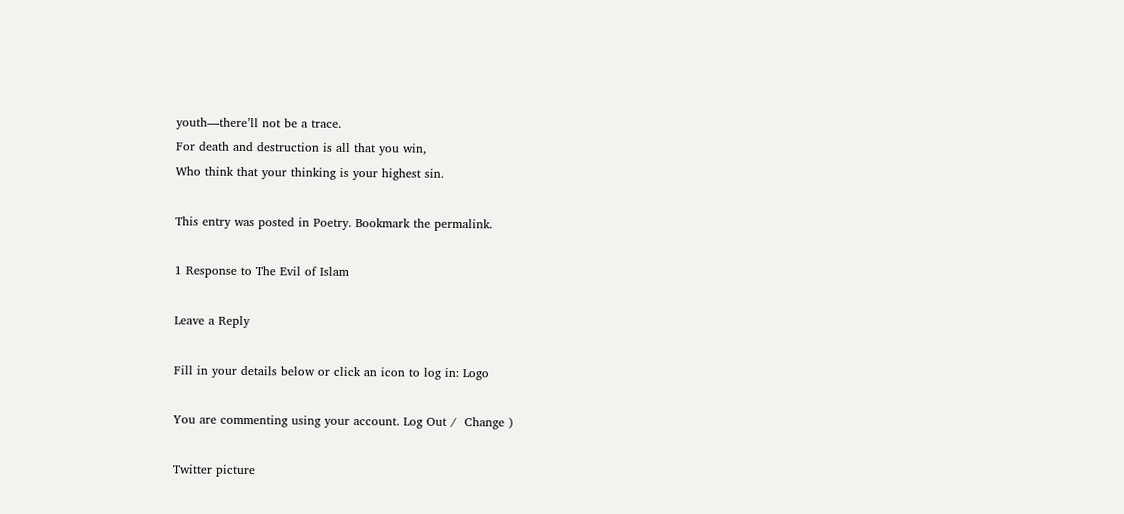youth—there’ll not be a trace.
For death and destruction is all that you win,
Who think that your thinking is your highest sin.

This entry was posted in Poetry. Bookmark the permalink.

1 Response to The Evil of Islam

Leave a Reply

Fill in your details below or click an icon to log in: Logo

You are commenting using your account. Log Out /  Change )

Twitter picture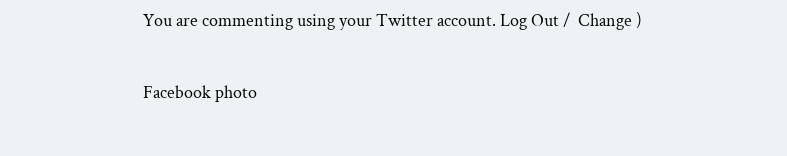You are commenting using your Twitter account. Log Out /  Change )

Facebook photo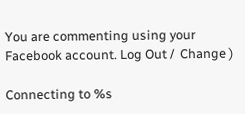You are commenting using your Facebook account. Log Out /  Change )

Connecting to %s